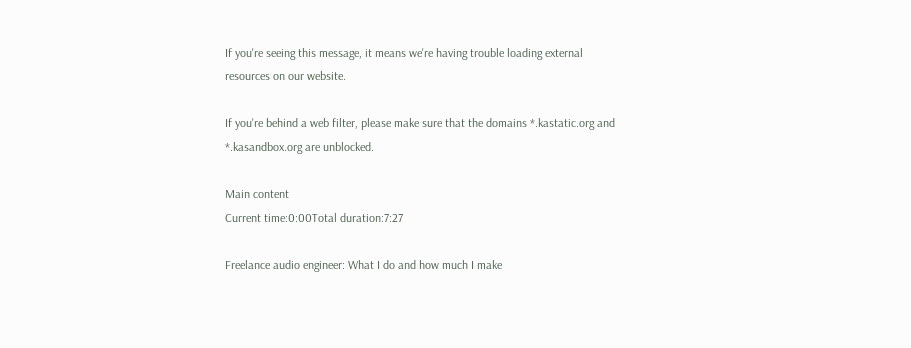If you're seeing this message, it means we're having trouble loading external resources on our website.

If you're behind a web filter, please make sure that the domains *.kastatic.org and *.kasandbox.org are unblocked.

Main content
Current time:0:00Total duration:7:27

Freelance audio engineer: What I do and how much I make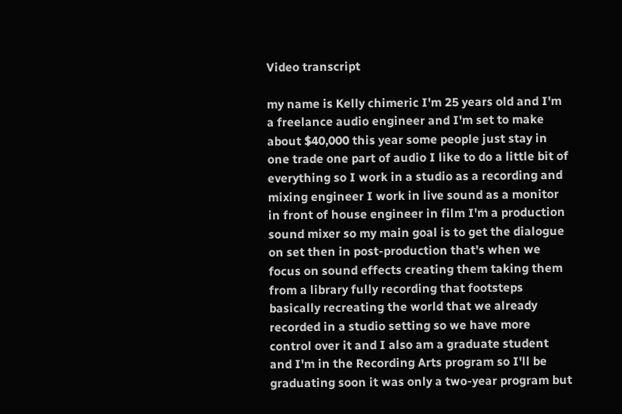Video transcript

my name is Kelly chimeric I'm 25 years old and I'm a freelance audio engineer and I'm set to make about $40,000 this year some people just stay in one trade one part of audio I like to do a little bit of everything so I work in a studio as a recording and mixing engineer I work in live sound as a monitor in front of house engineer in film I'm a production sound mixer so my main goal is to get the dialogue on set then in post-production that's when we focus on sound effects creating them taking them from a library fully recording that footsteps basically recreating the world that we already recorded in a studio setting so we have more control over it and I also am a graduate student and I'm in the Recording Arts program so I'll be graduating soon it was only a two-year program but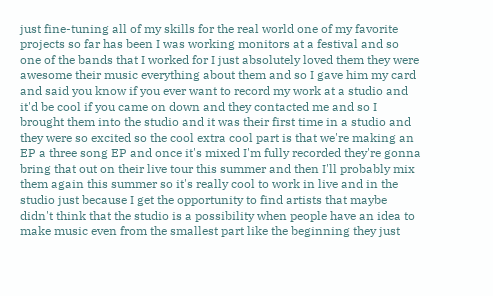just fine-tuning all of my skills for the real world one of my favorite projects so far has been I was working monitors at a festival and so one of the bands that I worked for I just absolutely loved them they were awesome their music everything about them and so I gave him my card and said you know if you ever want to record my work at a studio and it'd be cool if you came on down and they contacted me and so I brought them into the studio and it was their first time in a studio and they were so excited so the cool extra cool part is that we're making an EP a three song EP and once it's mixed I'm fully recorded they're gonna bring that out on their live tour this summer and then I'll probably mix them again this summer so it's really cool to work in live and in the studio just because I get the opportunity to find artists that maybe didn't think that the studio is a possibility when people have an idea to make music even from the smallest part like the beginning they just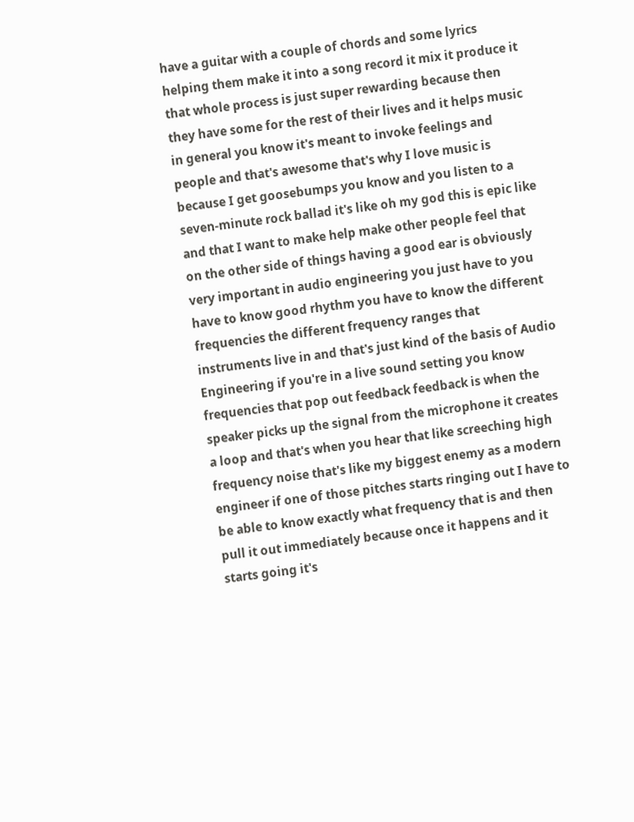have a guitar with a couple of chords and some lyrics helping them make it into a song record it mix it produce it that whole process is just super rewarding because then they have some for the rest of their lives and it helps music in general you know it's meant to invoke feelings and people and that's awesome that's why I love music is because I get goosebumps you know and you listen to a seven-minute rock ballad it's like oh my god this is epic like and that I want to make help make other people feel that on the other side of things having a good ear is obviously very important in audio engineering you just have to you have to know good rhythm you have to know the different frequencies the different frequency ranges that instruments live in and that's just kind of the basis of Audio Engineering if you're in a live sound setting you know frequencies that pop out feedback feedback is when the speaker picks up the signal from the microphone it creates a loop and that's when you hear that like screeching high frequency noise that's like my biggest enemy as a modern engineer if one of those pitches starts ringing out I have to be able to know exactly what frequency that is and then pull it out immediately because once it happens and it starts going it's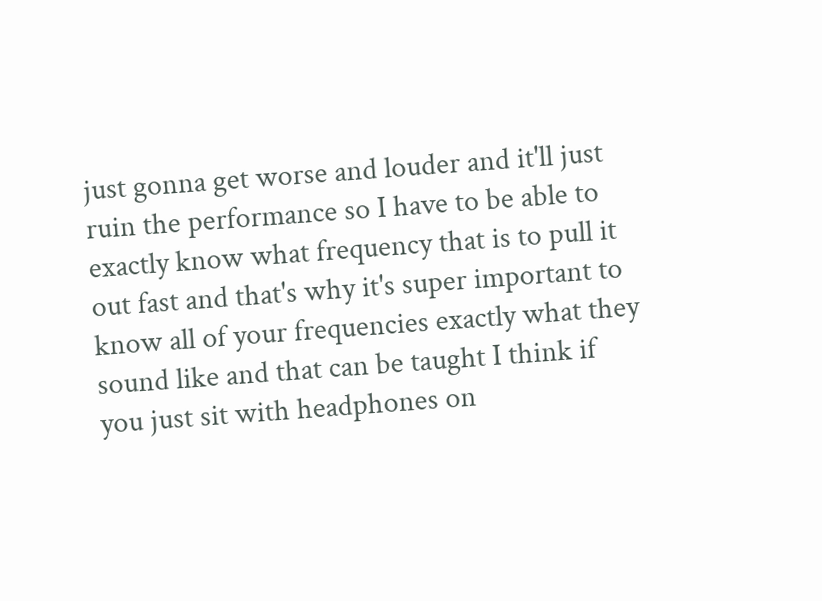just gonna get worse and louder and it'll just ruin the performance so I have to be able to exactly know what frequency that is to pull it out fast and that's why it's super important to know all of your frequencies exactly what they sound like and that can be taught I think if you just sit with headphones on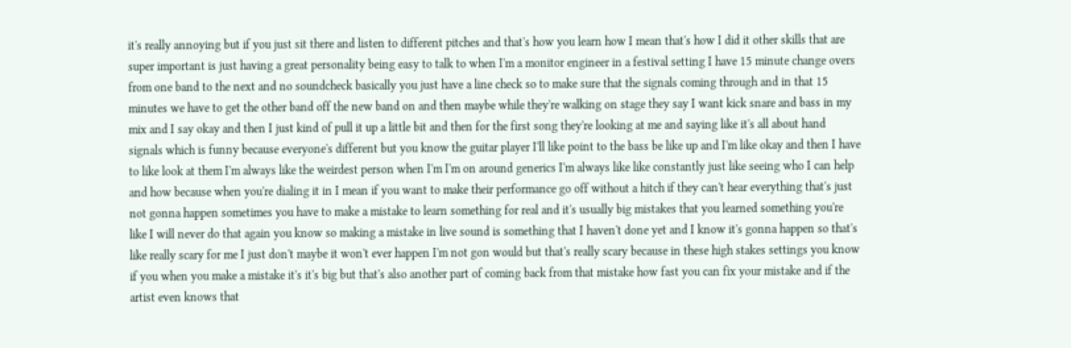it's really annoying but if you just sit there and listen to different pitches and that's how you learn how I mean that's how I did it other skills that are super important is just having a great personality being easy to talk to when I'm a monitor engineer in a festival setting I have 15 minute change overs from one band to the next and no soundcheck basically you just have a line check so to make sure that the signals coming through and in that 15 minutes we have to get the other band off the new band on and then maybe while they're walking on stage they say I want kick snare and bass in my mix and I say okay and then I just kind of pull it up a little bit and then for the first song they're looking at me and saying like it's all about hand signals which is funny because everyone's different but you know the guitar player I'll like point to the bass be like up and I'm like okay and then I have to like look at them I'm always like the weirdest person when I'm I'm on around generics I'm always like like constantly just like seeing who I can help and how because when you're dialing it in I mean if you want to make their performance go off without a hitch if they can't hear everything that's just not gonna happen sometimes you have to make a mistake to learn something for real and it's usually big mistakes that you learned something you're like I will never do that again you know so making a mistake in live sound is something that I haven't done yet and I know it's gonna happen so that's like really scary for me I just don't maybe it won't ever happen I'm not gon would but that's really scary because in these high stakes settings you know if you when you make a mistake it's it's big but that's also another part of coming back from that mistake how fast you can fix your mistake and if the artist even knows that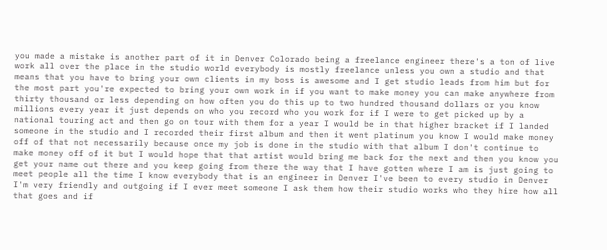you made a mistake is another part of it in Denver Colorado being a freelance engineer there's a ton of live work all over the place in the studio world everybody is mostly freelance unless you own a studio and that means that you have to bring your own clients in my boss is awesome and I get studio leads from him but for the most part you're expected to bring your own work in if you want to make money you can make anywhere from thirty thousand or less depending on how often you do this up to two hundred thousand dollars or you know millions every year it just depends on who you record who you work for if I were to get picked up by a national touring act and then go on tour with them for a year I would be in that higher bracket if I landed someone in the studio and I recorded their first album and then it went platinum you know I would make money off of that not necessarily because once my job is done in the studio with that album I don't continue to make money off of it but I would hope that that artist would bring me back for the next and then you know you get your name out there and you keep going from there the way that I have gotten where I am is just going to meet people all the time I know everybody that is an engineer in Denver I've been to every studio in Denver I'm very friendly and outgoing if I ever meet someone I ask them how their studio works who they hire how all that goes and if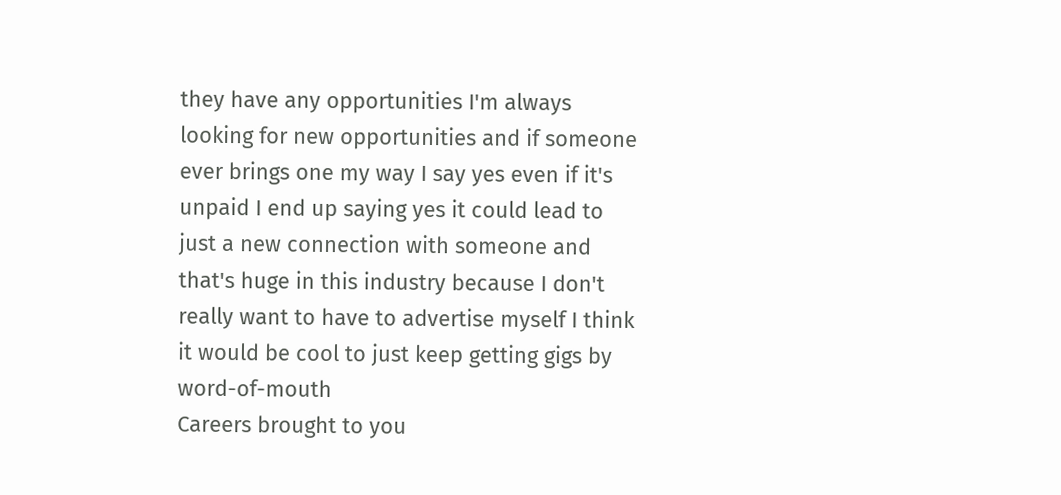they have any opportunities I'm always looking for new opportunities and if someone ever brings one my way I say yes even if it's unpaid I end up saying yes it could lead to just a new connection with someone and that's huge in this industry because I don't really want to have to advertise myself I think it would be cool to just keep getting gigs by word-of-mouth
Careers brought to you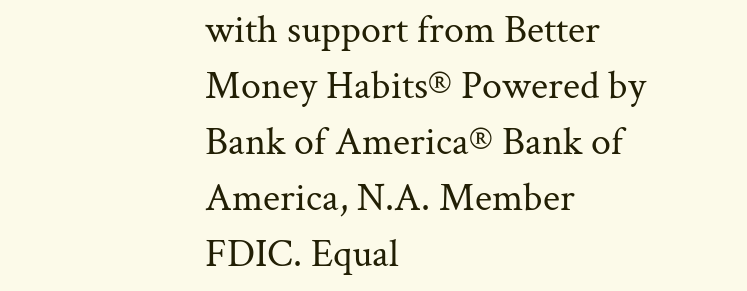with support from Better Money Habits® Powered by Bank of America® Bank of America, N.A. Member FDIC. Equal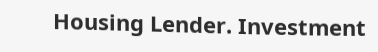Housing Lender. Investment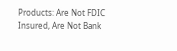Products: Are Not FDIC Insured, Are Not Bank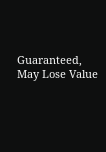Guaranteed, May Lose Value